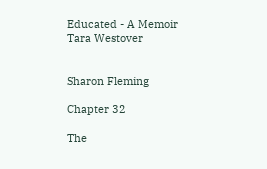Educated - A Memoir
Tara Westover


Sharon Fleming

Chapter 32

The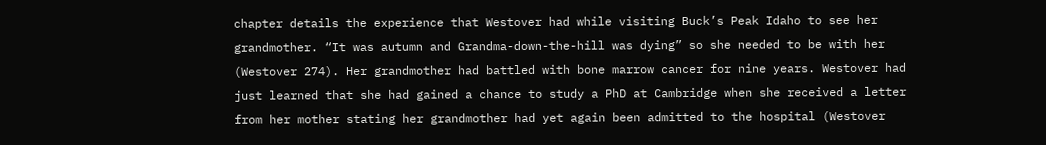chapter details the experience that Westover had while visiting Buck’s Peak Idaho to see her grandmother. “It was autumn and Grandma-down-the-hill was dying” so she needed to be with her (Westover 274). Her grandmother had battled with bone marrow cancer for nine years. Westover had just learned that she had gained a chance to study a PhD at Cambridge when she received a letter from her mother stating her grandmother had yet again been admitted to the hospital (Westover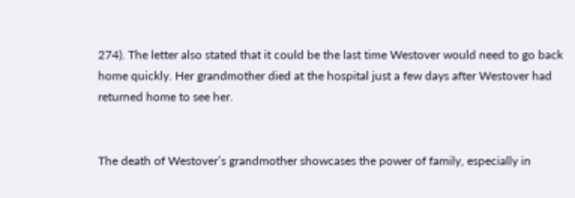274). The letter also stated that it could be the last time Westover would need to go back home quickly. Her grandmother died at the hospital just a few days after Westover had returned home to see her.


The death of Westover’s grandmother showcases the power of family, especially in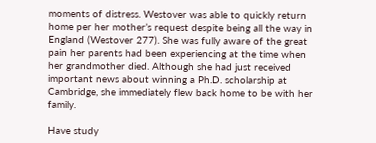moments of distress. Westover was able to quickly return home per her mother’s request despite being all the way in England (Westover 277). She was fully aware of the great pain her parents had been experiencing at the time when her grandmother died. Although she had just received important news about winning a Ph.D. scholarship at Cambridge, she immediately flew back home to be with her family.

Have study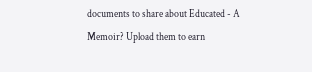documents to share about Educated - A Memoir? Upload them to earn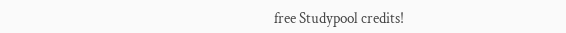free Studypool credits!